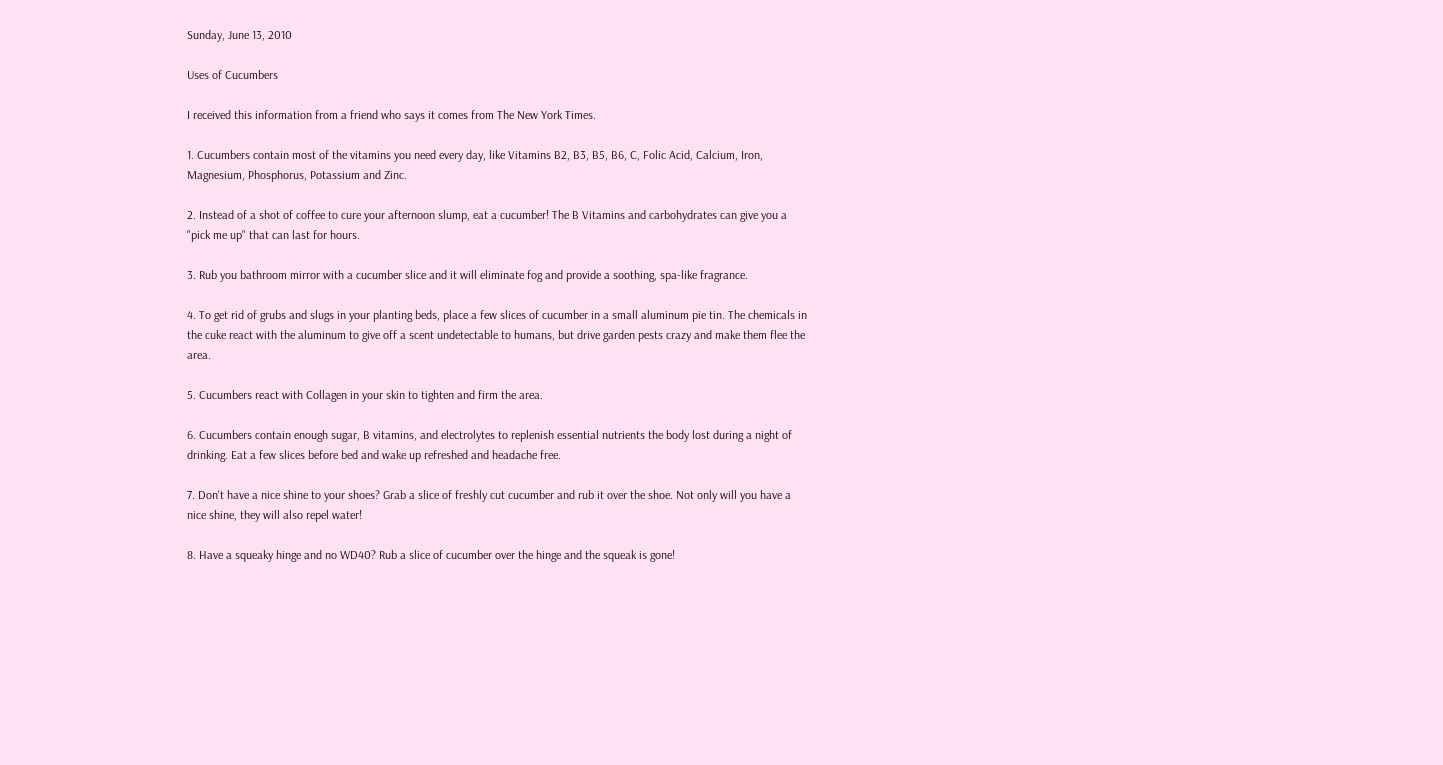Sunday, June 13, 2010

Uses of Cucumbers

I received this information from a friend who says it comes from The New York Times.

1. Cucumbers contain most of the vitamins you need every day, like Vitamins B2, B3, B5, B6, C, Folic Acid, Calcium, Iron, Magnesium, Phosphorus, Potassium and Zinc.

2. Instead of a shot of coffee to cure your afternoon slump, eat a cucumber! The B Vitamins and carbohydrates can give you a "pick me up" that can last for hours.

3. Rub you bathroom mirror with a cucumber slice and it will eliminate fog and provide a soothing, spa-like fragrance.

4. To get rid of grubs and slugs in your planting beds, place a few slices of cucumber in a small aluminum pie tin. The chemicals in the cuke react with the aluminum to give off a scent undetectable to humans, but drive garden pests crazy and make them flee the area.

5. Cucumbers react with Collagen in your skin to tighten and firm the area.

6. Cucumbers contain enough sugar, B vitamins, and electrolytes to replenish essential nutrients the body lost during a night of drinking. Eat a few slices before bed and wake up refreshed and headache free.

7. Don't have a nice shine to your shoes? Grab a slice of freshly cut cucumber and rub it over the shoe. Not only will you have a nice shine, they will also repel water!

8. Have a squeaky hinge and no WD40? Rub a slice of cucumber over the hinge and the squeak is gone!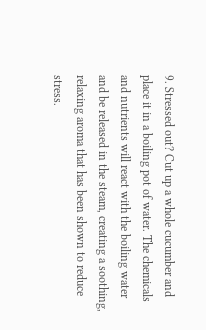9. Stressed out? Cut up a whole cucumber and place it in a boiling pot of water. The chemicals and nutrients will react with the boiling water and be released in the steam, creating a soothing, relaxing aroma that has been shown to reduce stress.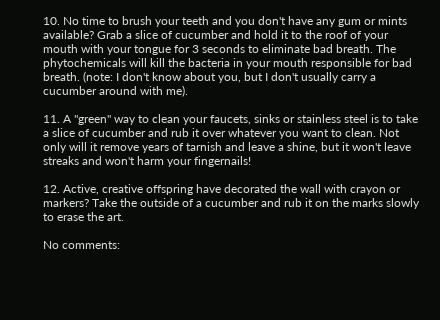10. No time to brush your teeth and you don't have any gum or mints available? Grab a slice of cucumber and hold it to the roof of your mouth with your tongue for 3 seconds to eliminate bad breath. The phytochemicals will kill the bacteria in your mouth responsible for bad breath. (note: I don't know about you, but I don't usually carry a cucumber around with me).

11. A "green" way to clean your faucets, sinks or stainless steel is to take a slice of cucumber and rub it over whatever you want to clean. Not only will it remove years of tarnish and leave a shine, but it won't leave streaks and won't harm your fingernails!

12. Active, creative offspring have decorated the wall with crayon or markers? Take the outside of a cucumber and rub it on the marks slowly to erase the art.

No comments: